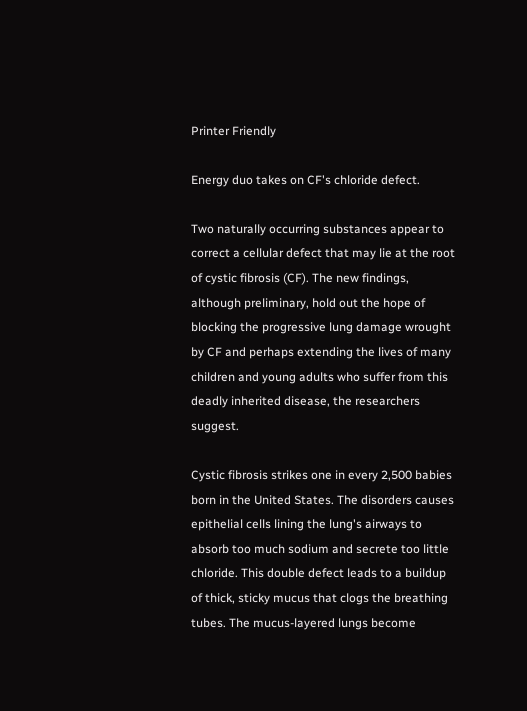Printer Friendly

Energy duo takes on CF's chloride defect.

Two naturally occurring substances appear to correct a cellular defect that may lie at the root of cystic fibrosis (CF). The new findings, although preliminary, hold out the hope of blocking the progressive lung damage wrought by CF and perhaps extending the lives of many children and young adults who suffer from this deadly inherited disease, the researchers suggest.

Cystic fibrosis strikes one in every 2,500 babies born in the United States. The disorders causes epithelial cells lining the lung's airways to absorb too much sodium and secrete too little chloride. This double defect leads to a buildup of thick, sticky mucus that clogs the breathing tubes. The mucus-layered lungs become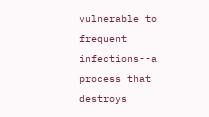vulnerable to frequent infections--a process that destroys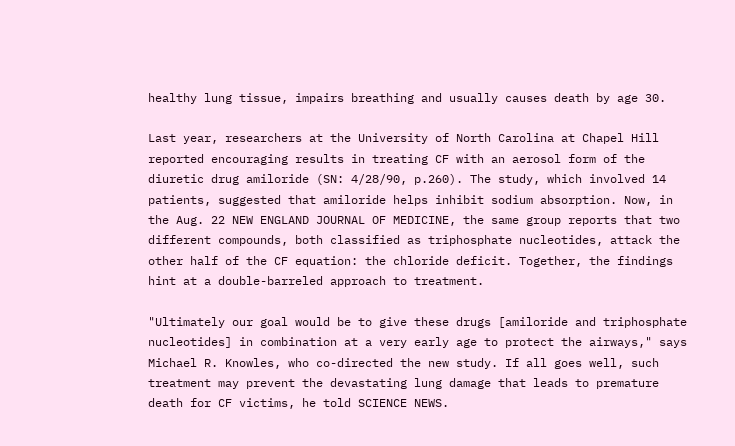healthy lung tissue, impairs breathing and usually causes death by age 30.

Last year, researchers at the University of North Carolina at Chapel Hill reported encouraging results in treating CF with an aerosol form of the diuretic drug amiloride (SN: 4/28/90, p.260). The study, which involved 14 patients, suggested that amiloride helps inhibit sodium absorption. Now, in the Aug. 22 NEW ENGLAND JOURNAL OF MEDICINE, the same group reports that two different compounds, both classified as triphosphate nucleotides, attack the other half of the CF equation: the chloride deficit. Together, the findings hint at a double-barreled approach to treatment.

"Ultimately our goal would be to give these drugs [amiloride and triphosphate nucleotides] in combination at a very early age to protect the airways," says Michael R. Knowles, who co-directed the new study. If all goes well, such treatment may prevent the devastating lung damage that leads to premature death for CF victims, he told SCIENCE NEWS.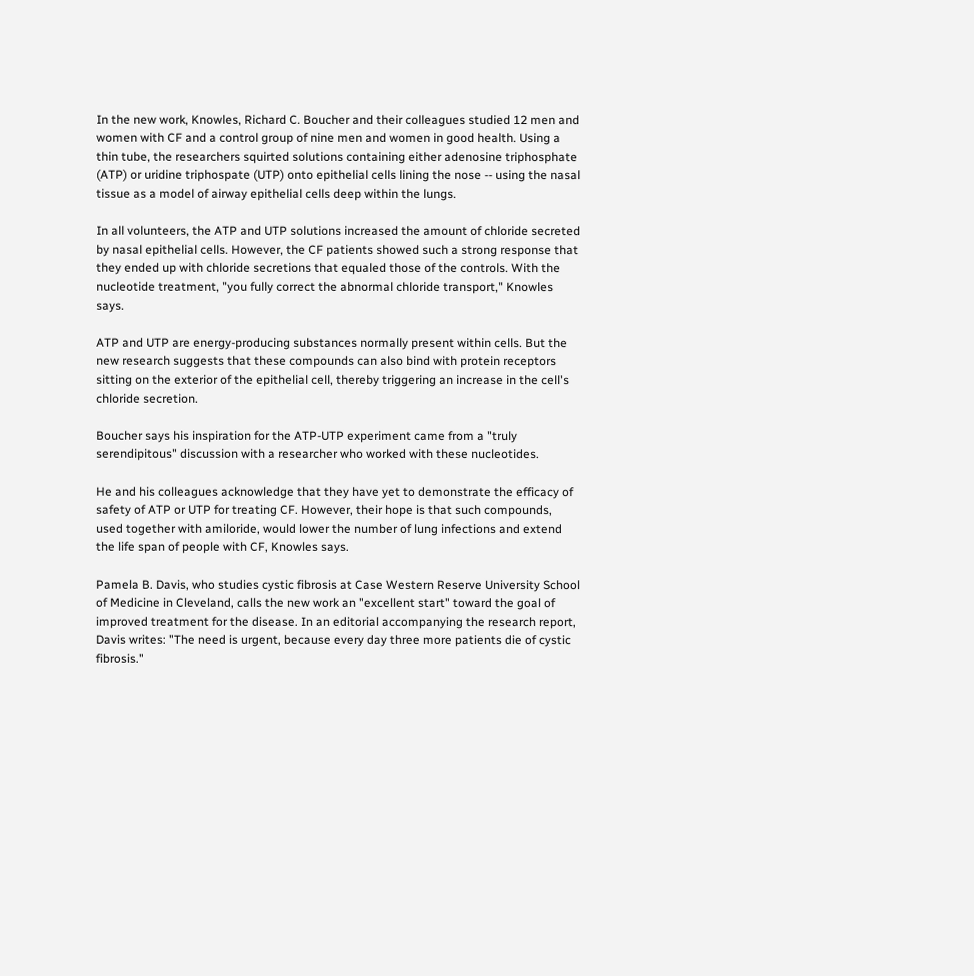In the new work, Knowles, Richard C. Boucher and their colleagues studied 12 men and women with CF and a control group of nine men and women in good health. Using a thin tube, the researchers squirted solutions containing either adenosine triphosphate (ATP) or uridine triphospate (UTP) onto epithelial cells lining the nose -- using the nasal tissue as a model of airway epithelial cells deep within the lungs.

In all volunteers, the ATP and UTP solutions increased the amount of chloride secreted by nasal epithelial cells. However, the CF patients showed such a strong response that they ended up with chloride secretions that equaled those of the controls. With the nucleotide treatment, "you fully correct the abnormal chloride transport," Knowles says.

ATP and UTP are energy-producing substances normally present within cells. But the new research suggests that these compounds can also bind with protein receptors sitting on the exterior of the epithelial cell, thereby triggering an increase in the cell's chloride secretion.

Boucher says his inspiration for the ATP-UTP experiment came from a "truly serendipitous" discussion with a researcher who worked with these nucleotides.

He and his colleagues acknowledge that they have yet to demonstrate the efficacy of safety of ATP or UTP for treating CF. However, their hope is that such compounds, used together with amiloride, would lower the number of lung infections and extend the life span of people with CF, Knowles says.

Pamela B. Davis, who studies cystic fibrosis at Case Western Reserve University School of Medicine in Cleveland, calls the new work an "excellent start" toward the goal of improved treatment for the disease. In an editorial accompanying the research report, Davis writes: "The need is urgent, because every day three more patients die of cystic fibrosis."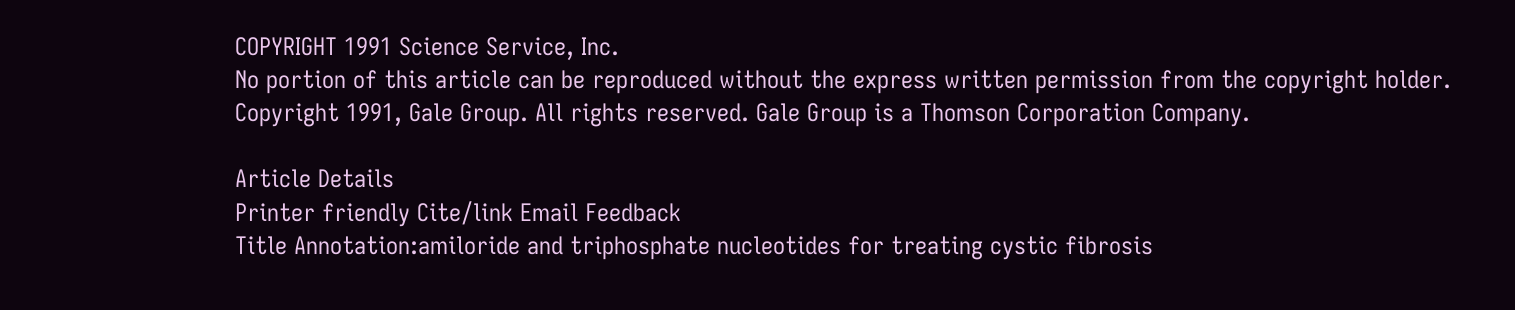COPYRIGHT 1991 Science Service, Inc.
No portion of this article can be reproduced without the express written permission from the copyright holder.
Copyright 1991, Gale Group. All rights reserved. Gale Group is a Thomson Corporation Company.

Article Details
Printer friendly Cite/link Email Feedback
Title Annotation:amiloride and triphosphate nucleotides for treating cystic fibrosis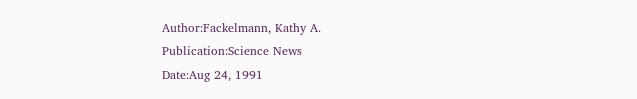Author:Fackelmann, Kathy A.
Publication:Science News
Date:Aug 24, 1991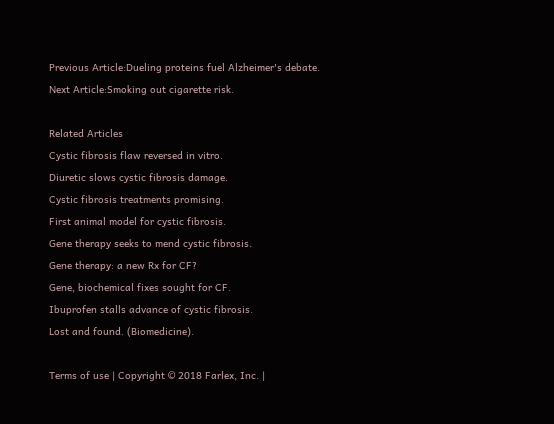Previous Article:Dueling proteins fuel Alzheimer's debate.
Next Article:Smoking out cigarette risk.

Related Articles
Cystic fibrosis flaw reversed in vitro.
Diuretic slows cystic fibrosis damage.
Cystic fibrosis treatments promising.
First animal model for cystic fibrosis.
Gene therapy seeks to mend cystic fibrosis.
Gene therapy: a new Rx for CF?
Gene, biochemical fixes sought for CF.
Ibuprofen stalls advance of cystic fibrosis.
Lost and found. (Biomedicine).

Terms of use | Copyright © 2018 Farlex, Inc. |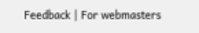Feedback | For webmasters